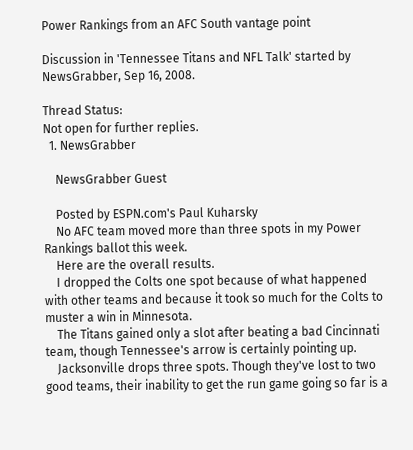Power Rankings from an AFC South vantage point

Discussion in 'Tennessee Titans and NFL Talk' started by NewsGrabber, Sep 16, 2008.

Thread Status:
Not open for further replies.
  1. NewsGrabber

    NewsGrabber Guest

    Posted by ESPN.com's Paul Kuharsky
    No AFC team moved more than three spots in my Power Rankings ballot this week.
    Here are the overall results.
    I dropped the Colts one spot because of what happened with other teams and because it took so much for the Colts to muster a win in Minnesota.
    The Titans gained only a slot after beating a bad Cincinnati team, though Tennessee's arrow is certainly pointing up.
    Jacksonville drops three spots. Though they've lost to two good teams, their inability to get the run game going so far is a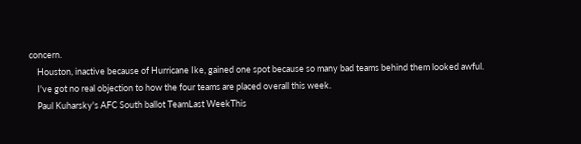concern.
    Houston, inactive because of Hurricane Ike, gained one spot because so many bad teams behind them looked awful.
    I've got no real objection to how the four teams are placed overall this week.
    Paul Kuharsky's AFC South ballot TeamLast WeekThis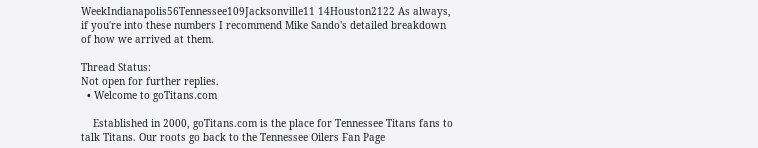WeekIndianapolis56Tennessee109Jacksonville11 14Houston2122 As always, if you're into these numbers I recommend Mike Sando's detailed breakdown of how we arrived at them.

Thread Status:
Not open for further replies.
  • Welcome to goTitans.com

    Established in 2000, goTitans.com is the place for Tennessee Titans fans to talk Titans. Our roots go back to the Tennessee Oilers Fan Page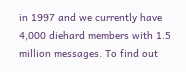in 1997 and we currently have 4,000 diehard members with 1.5 million messages. To find out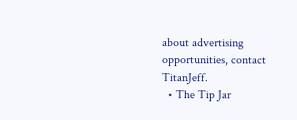about advertising opportunities, contact TitanJeff.
  • The Tip Jar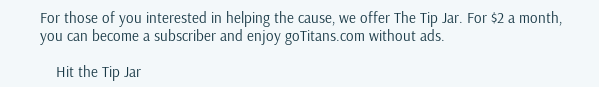For those of you interested in helping the cause, we offer The Tip Jar. For $2 a month, you can become a subscriber and enjoy goTitans.com without ads.

    Hit the Tip Jar